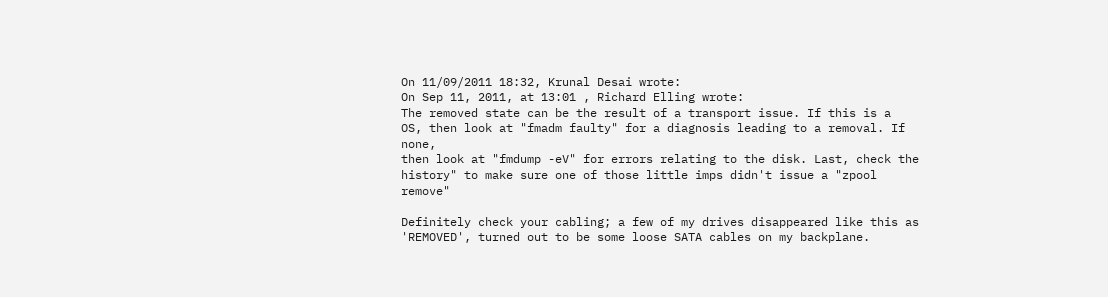On 11/09/2011 18:32, Krunal Desai wrote:
On Sep 11, 2011, at 13:01 , Richard Elling wrote:
The removed state can be the result of a transport issue. If this is a
OS, then look at "fmadm faulty" for a diagnosis leading to a removal. If none,
then look at "fmdump -eV" for errors relating to the disk. Last, check the
history" to make sure one of those little imps didn't issue a "zpool remove"

Definitely check your cabling; a few of my drives disappeared like this as
'REMOVED', turned out to be some loose SATA cables on my backplane.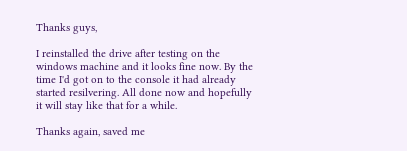Thanks guys,

I reinstalled the drive after testing on the windows machine and it looks fine now. By the time I'd got on to the console it had already started resilvering. All done now and hopefully it will stay like that for a while.

Thanks again, saved me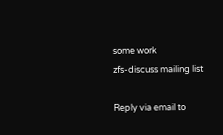some work
zfs-discuss mailing list

Reply via email to